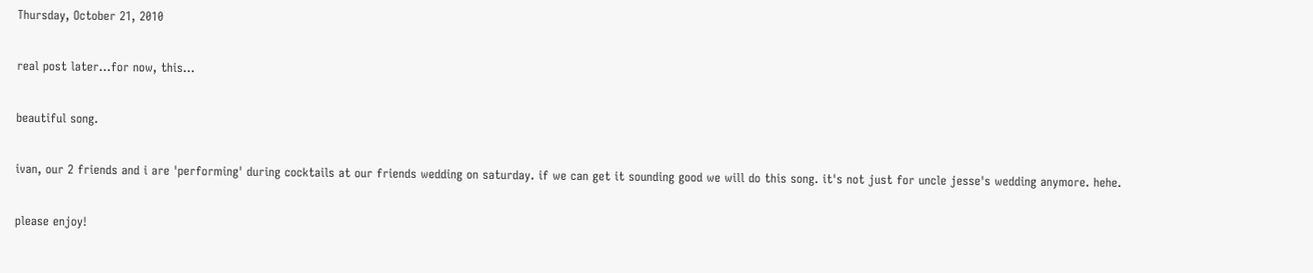Thursday, October 21, 2010

real post later...for now, this...

beautiful song.

ivan, our 2 friends and i are 'performing' during cocktails at our friends wedding on saturday. if we can get it sounding good we will do this song. it's not just for uncle jesse's wedding anymore. hehe.

please enjoy!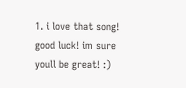1. i love that song! good luck! im sure youll be great! :)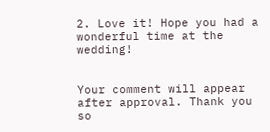2. Love it! Hope you had a wonderful time at the wedding!


Your comment will appear after approval. Thank you so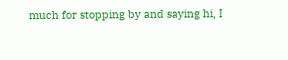much for stopping by and saying hi, I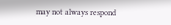may not always respond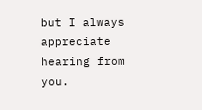but I always appreciate hearing from you.